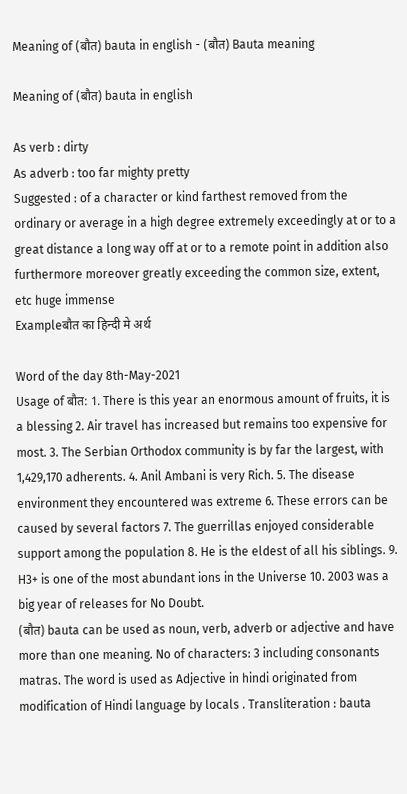Meaning of (बौत) bauta in english - (बौत) Bauta meaning

Meaning of (बौत) bauta in english

As verb : dirty
As adverb : too far mighty pretty
Suggested : of a character or kind farthest removed from the ordinary or average in a high degree extremely exceedingly at or to a great distance a long way off at or to a remote point in addition also furthermore moreover greatly exceeding the common size, extent, etc huge immense
Exampleबौत का हिन्दी मे अर्थ

Word of the day 8th-May-2021
Usage of बौत: 1. There is this year an enormous amount of fruits, it is a blessing 2. Air travel has increased but remains too expensive for most. 3. The Serbian Orthodox community is by far the largest, with 1,429,170 adherents. 4. Anil Ambani is very Rich. 5. The disease environment they encountered was extreme 6. These errors can be caused by several factors 7. The guerrillas enjoyed considerable support among the population 8. He is the eldest of all his siblings. 9. H3+ is one of the most abundant ions in the Universe 10. 2003 was a big year of releases for No Doubt.
(बौत) bauta can be used as noun, verb, adverb or adjective and have more than one meaning. No of characters: 3 including consonants matras. The word is used as Adjective in hindi originated from modification of Hindi language by locals . Transliteration : bauta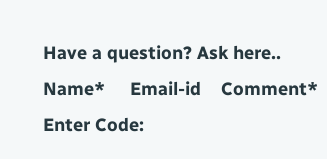Have a question? Ask here..
Name*     Email-id    Comment* Enter Code: